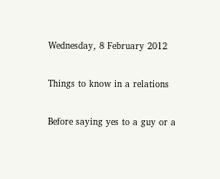Wednesday, 8 February 2012

Things to know in a relations

Before saying yes to a guy or a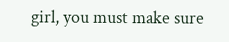girl, you must make sure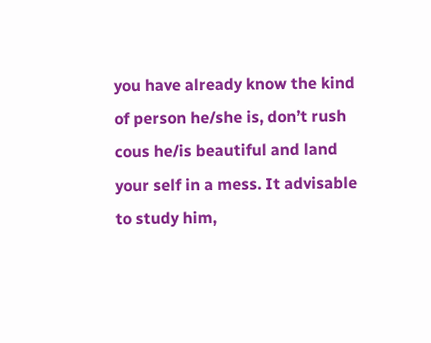you have already know the kind of person he/she is, don’t rush cous he/is beautiful and land your self in a mess. It advisable to study him,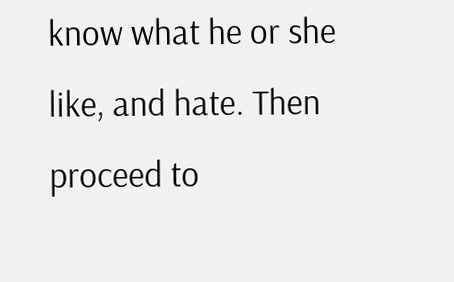know what he or she like, and hate. Then proceed to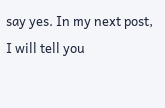say yes. In my next post, I will tell you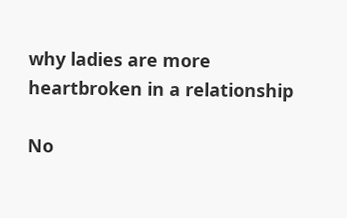why ladies are more heartbroken in a relationship

No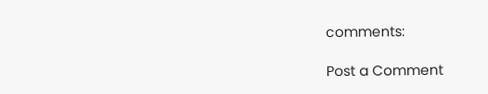comments:

Post a Comment